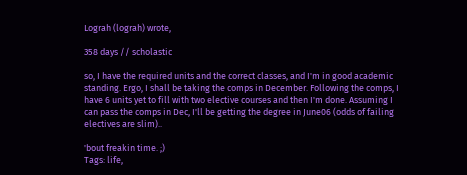Lograh (lograh) wrote,

358 days // scholastic

so, I have the required units and the correct classes, and I'm in good academic standing. Ergo, I shall be taking the comps in December. Following the comps, I have 6 units yet to fill with two elective courses and then I'm done. Assuming I can pass the comps in Dec, I'll be getting the degree in June06 (odds of failing electives are slim)..

'bout freakin time. ;)
Tags: life,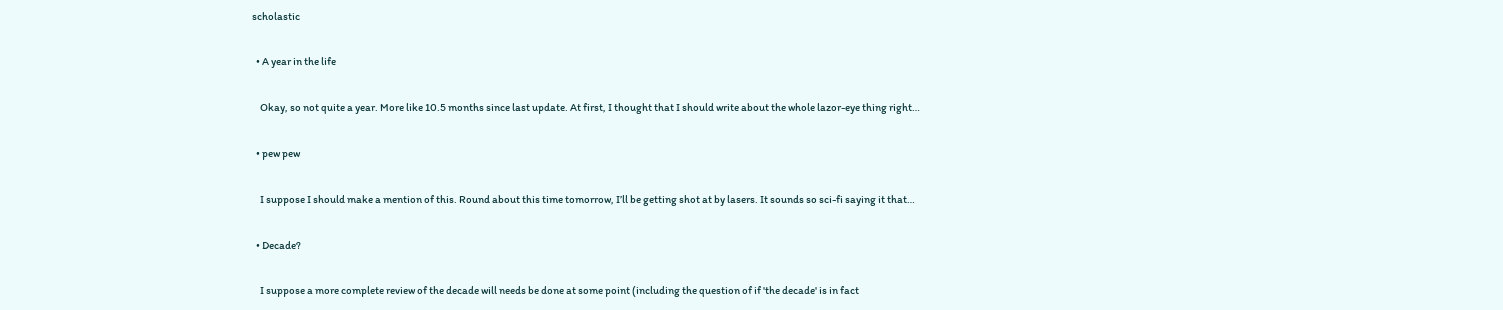scholastic

  • A year in the life

    Okay, so not quite a year. More like 10.5 months since last update. At first, I thought that I should write about the whole lazor-eye thing right…

  • pew pew

    I suppose I should make a mention of this. Round about this time tomorrow, I’ll be getting shot at by lasers. It sounds so sci-fi saying it that…

  • Decade?

    I suppose a more complete review of the decade will needs be done at some point (including the question of if 'the decade' is in fact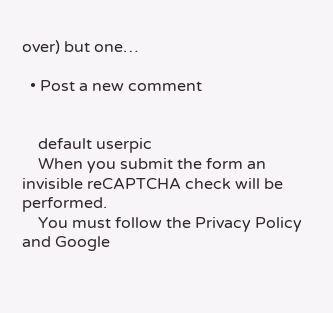over) but one…

  • Post a new comment


    default userpic
    When you submit the form an invisible reCAPTCHA check will be performed.
    You must follow the Privacy Policy and Google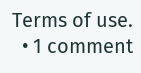Terms of use.
  • 1 comment